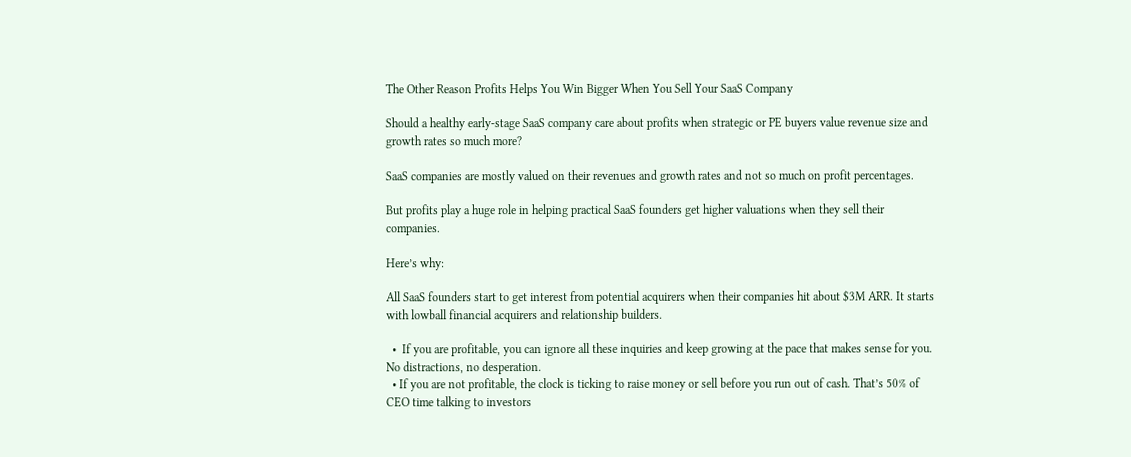The Other Reason Profits Helps You Win Bigger When You Sell Your SaaS Company

Should a healthy early-stage SaaS company care about profits when strategic or PE buyers value revenue size and growth rates so much more?

SaaS companies are mostly valued on their revenues and growth rates and not so much on profit percentages.

But profits play a huge role in helping practical SaaS founders get higher valuations when they sell their companies.

Here’s why:

All SaaS founders start to get interest from potential acquirers when their companies hit about $3M ARR. It starts with lowball financial acquirers and relationship builders.

  •  If you are profitable, you can ignore all these inquiries and keep growing at the pace that makes sense for you. No distractions, no desperation.
  • If you are not profitable, the clock is ticking to raise money or sell before you run out of cash. That’s 50% of CEO time talking to investors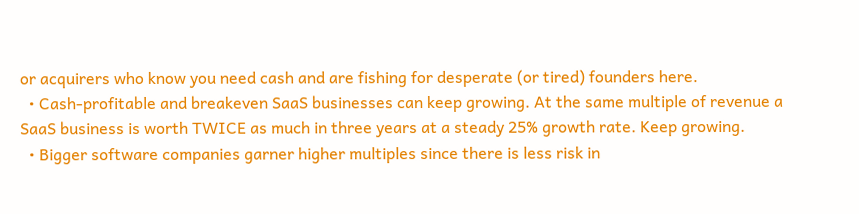or acquirers who know you need cash and are fishing for desperate (or tired) founders here.
  • Cash-profitable and breakeven SaaS businesses can keep growing. At the same multiple of revenue a SaaS business is worth TWICE as much in three years at a steady 25% growth rate. Keep growing.
  • Bigger software companies garner higher multiples since there is less risk in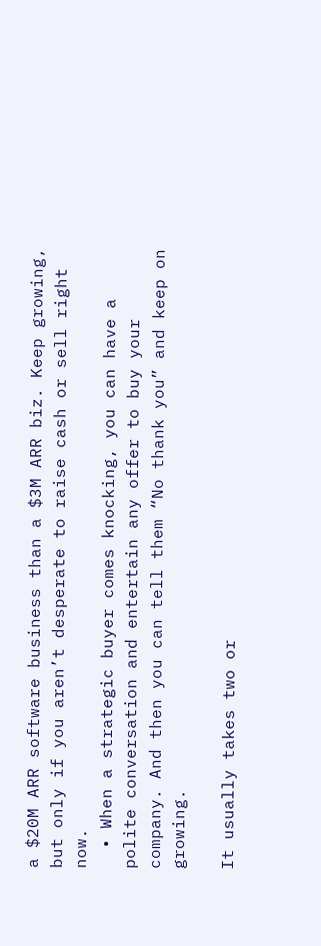a $20M ARR software business than a $3M ARR biz. Keep growing, but only if you aren’t desperate to raise cash or sell right now.
  • When a strategic buyer comes knocking, you can have a polite conversation and entertain any offer to buy your company. And then you can tell them “No thank you” and keep on growing.

It usually takes two or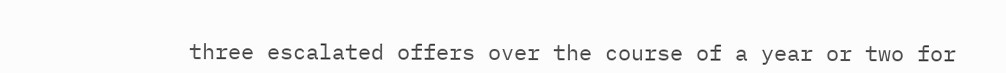three escalated offers over the course of a year or two for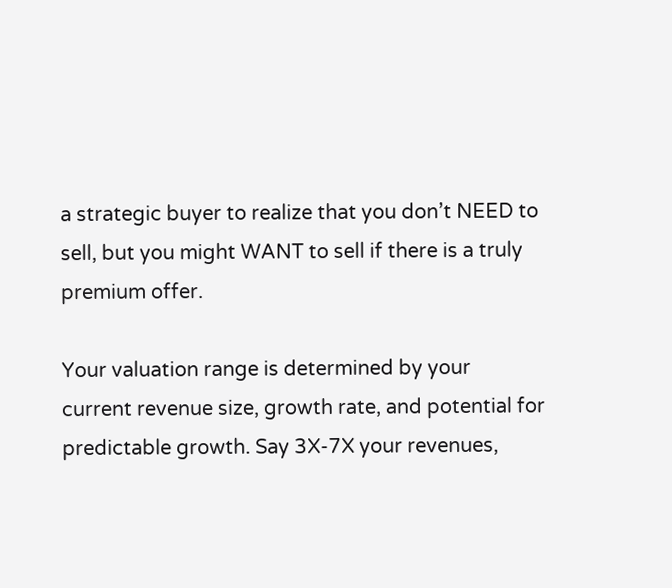a strategic buyer to realize that you don’t NEED to sell, but you might WANT to sell if there is a truly premium offer.

Your valuation range is determined by your current revenue size, growth rate, and potential for predictable growth. Say 3X-7X your revenues,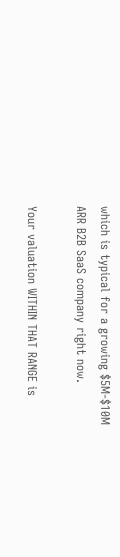which is typical for a growing $5M-$10M ARR B2B SaaS company right now.

Your valuation WITHIN THAT RANGE is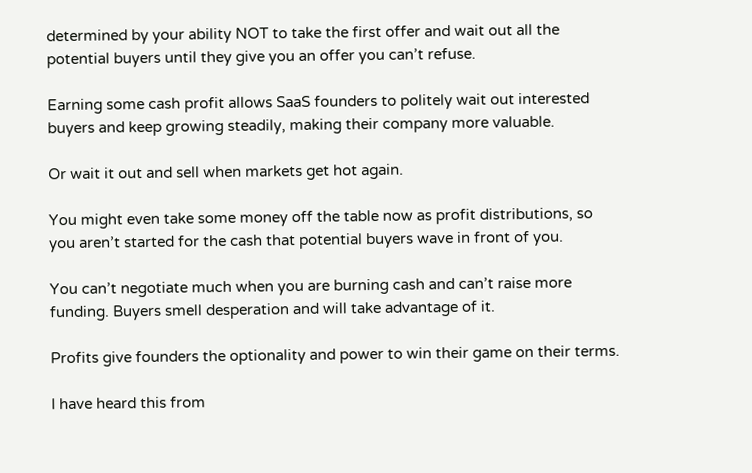determined by your ability NOT to take the first offer and wait out all the potential buyers until they give you an offer you can’t refuse.

Earning some cash profit allows SaaS founders to politely wait out interested buyers and keep growing steadily, making their company more valuable.

Or wait it out and sell when markets get hot again.

You might even take some money off the table now as profit distributions, so you aren’t started for the cash that potential buyers wave in front of you.

You can’t negotiate much when you are burning cash and can’t raise more funding. Buyers smell desperation and will take advantage of it.

Profits give founders the optionality and power to win their game on their terms.

I have heard this from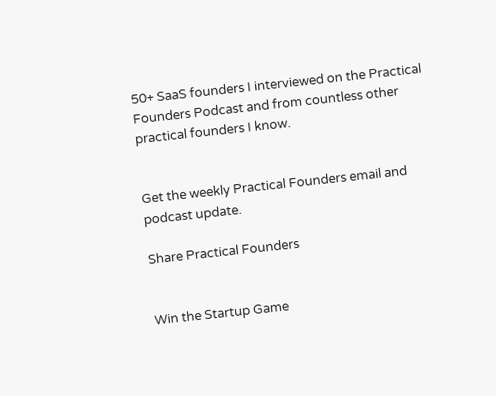50+ SaaS founders I interviewed on the Practical Founders Podcast and from countless other practical founders I know.


Get the weekly Practical Founders email and podcast update.

Share Practical Founders


Win the Startup Game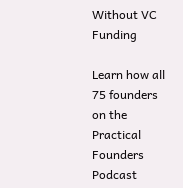Without VC Funding

Learn how all 75 founders on the Practical Founders Podcast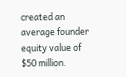created an average founder equity value of $50 million.